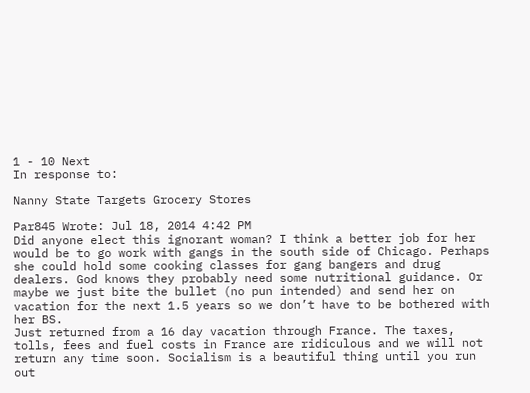1 - 10 Next
In response to:

Nanny State Targets Grocery Stores

Par845 Wrote: Jul 18, 2014 4:42 PM
Did anyone elect this ignorant woman? I think a better job for her would be to go work with gangs in the south side of Chicago. Perhaps she could hold some cooking classes for gang bangers and drug dealers. God knows they probably need some nutritional guidance. Or maybe we just bite the bullet (no pun intended) and send her on vacation for the next 1.5 years so we don’t have to be bothered with her BS.
Just returned from a 16 day vacation through France. The taxes, tolls, fees and fuel costs in France are ridiculous and we will not return any time soon. Socialism is a beautiful thing until you run out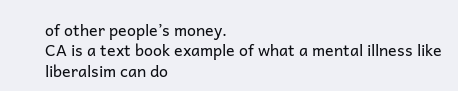of other people’s money.
CA is a text book example of what a mental illness like liberalsim can do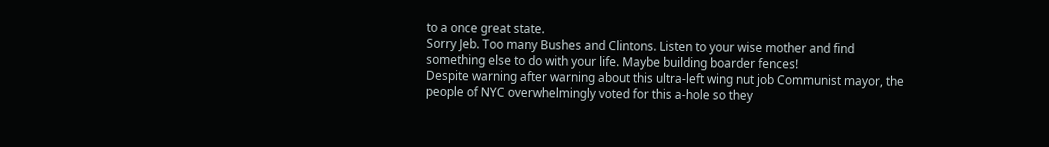to a once great state.
Sorry Jeb. Too many Bushes and Clintons. Listen to your wise mother and find something else to do with your life. Maybe building boarder fences!
Despite warning after warning about this ultra-left wing nut job Communist mayor, the people of NYC overwhelmingly voted for this a-hole so they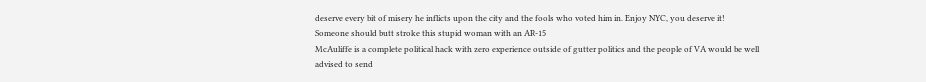deserve every bit of misery he inflicts upon the city and the fools who voted him in. Enjoy NYC, you deserve it!
Someone should butt stroke this stupid woman with an AR-15
McAuliffe is a complete political hack with zero experience outside of gutter politics and the people of VA would be well advised to send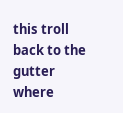this troll back to the gutter where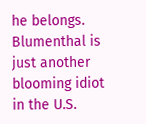he belongs.
Blumenthal is just another blooming idiot in the U.S.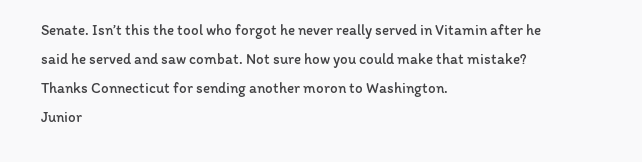Senate. Isn’t this the tool who forgot he never really served in Vitamin after he said he served and saw combat. Not sure how you could make that mistake? Thanks Connecticut for sending another moron to Washington.
Junior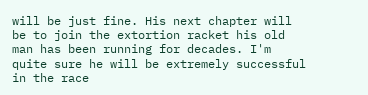will be just fine. His next chapter will be to join the extortion racket his old man has been running for decades. I'm quite sure he will be extremely successful in the race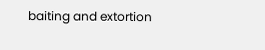baiting and extortion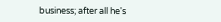business; after all he's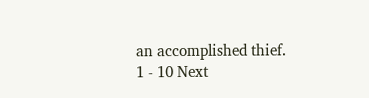an accomplished thief.
1 - 10 Next